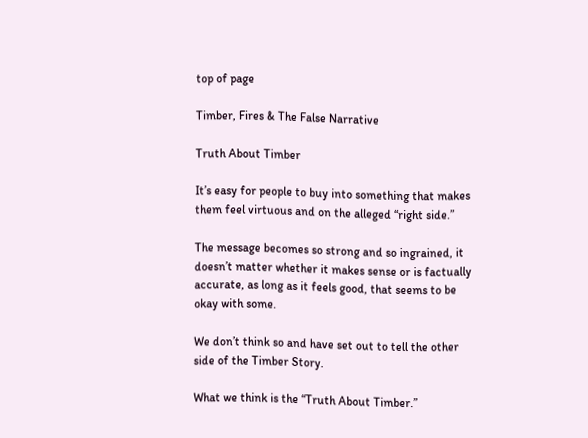top of page

Timber, Fires & The False Narrative

Truth About Timber

It’s easy for people to buy into something that makes them feel virtuous and on the alleged “right side.”

The message becomes so strong and so ingrained, it doesn’t matter whether it makes sense or is factually accurate, as long as it feels good, that seems to be okay with some.

We don’t think so and have set out to tell the other side of the Timber Story.

What we think is the “Truth About Timber.”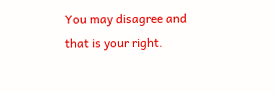You may disagree and that is your right.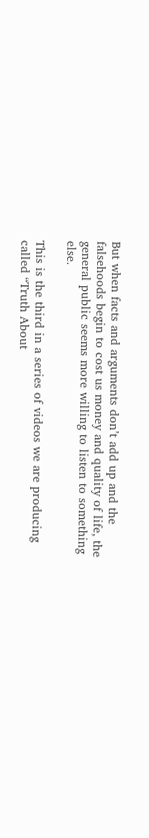But when facts and arguments don’t add up and the falsehoods begin to cost us money and quality of life, the general public seems more willing to listen to something else.

This is the third in a series of videos we are producing called “Truth About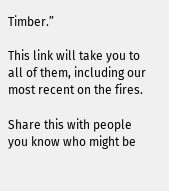Timber.”

This link will take you to all of them, including our most recent on the fires.

Share this with people you know who might be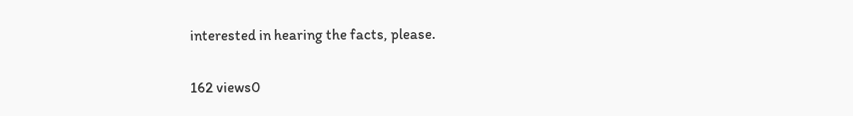interested in hearing the facts, please.

162 views0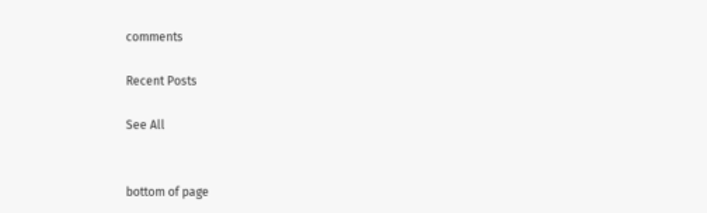comments

Recent Posts

See All


bottom of page